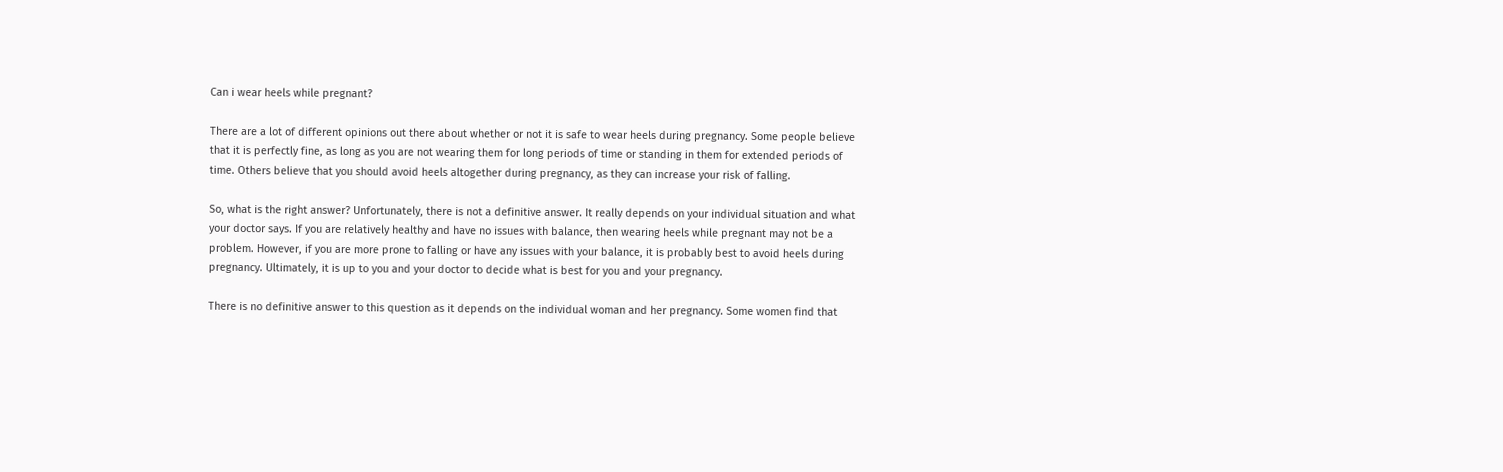Can i wear heels while pregnant?

There are a lot of different opinions out there about whether or not it is safe to wear heels during pregnancy. Some people believe that it is perfectly fine, as long as you are not wearing them for long periods of time or standing in them for extended periods of time. Others believe that you should avoid heels altogether during pregnancy, as they can increase your risk of falling.

So, what is the right answer? Unfortunately, there is not a definitive answer. It really depends on your individual situation and what your doctor says. If you are relatively healthy and have no issues with balance, then wearing heels while pregnant may not be a problem. However, if you are more prone to falling or have any issues with your balance, it is probably best to avoid heels during pregnancy. Ultimately, it is up to you and your doctor to decide what is best for you and your pregnancy.

There is no definitive answer to this question as it depends on the individual woman and her pregnancy. Some women find that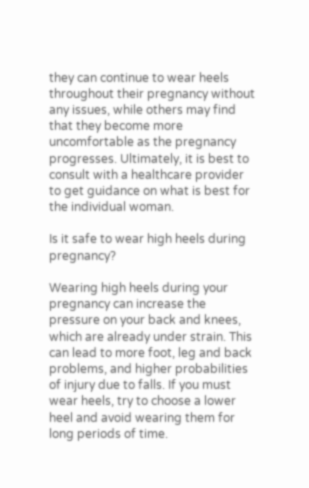they can continue to wear heels throughout their pregnancy without any issues, while others may find that they become more uncomfortable as the pregnancy progresses. Ultimately, it is best to consult with a healthcare provider to get guidance on what is best for the individual woman.

Is it safe to wear high heels during pregnancy?

Wearing high heels during your pregnancy can increase the pressure on your back and knees, which are already under strain. This can lead to more foot, leg and back problems, and higher probabilities of injury due to falls. If you must wear heels, try to choose a lower heel and avoid wearing them for long periods of time.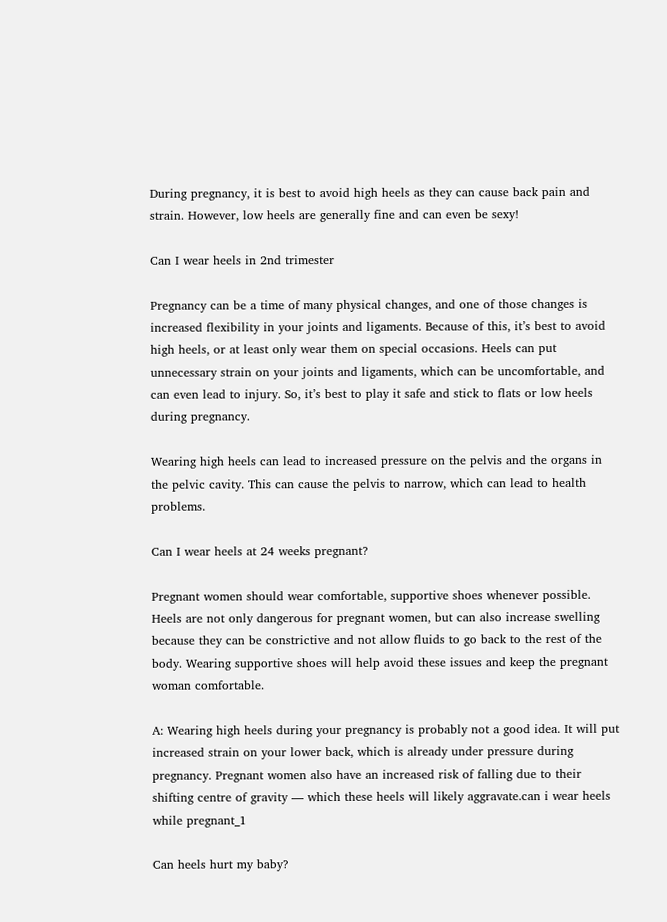During pregnancy, it is best to avoid high heels as they can cause back pain and strain. However, low heels are generally fine and can even be sexy!

Can I wear heels in 2nd trimester

Pregnancy can be a time of many physical changes, and one of those changes is increased flexibility in your joints and ligaments. Because of this, it’s best to avoid high heels, or at least only wear them on special occasions. Heels can put unnecessary strain on your joints and ligaments, which can be uncomfortable, and can even lead to injury. So, it’s best to play it safe and stick to flats or low heels during pregnancy.

Wearing high heels can lead to increased pressure on the pelvis and the organs in the pelvic cavity. This can cause the pelvis to narrow, which can lead to health problems.

Can I wear heels at 24 weeks pregnant?

Pregnant women should wear comfortable, supportive shoes whenever possible. Heels are not only dangerous for pregnant women, but can also increase swelling because they can be constrictive and not allow fluids to go back to the rest of the body. Wearing supportive shoes will help avoid these issues and keep the pregnant woman comfortable.

A: Wearing high heels during your pregnancy is probably not a good idea. It will put increased strain on your lower back, which is already under pressure during pregnancy. Pregnant women also have an increased risk of falling due to their shifting centre of gravity — which these heels will likely aggravate.can i wear heels while pregnant_1

Can heels hurt my baby?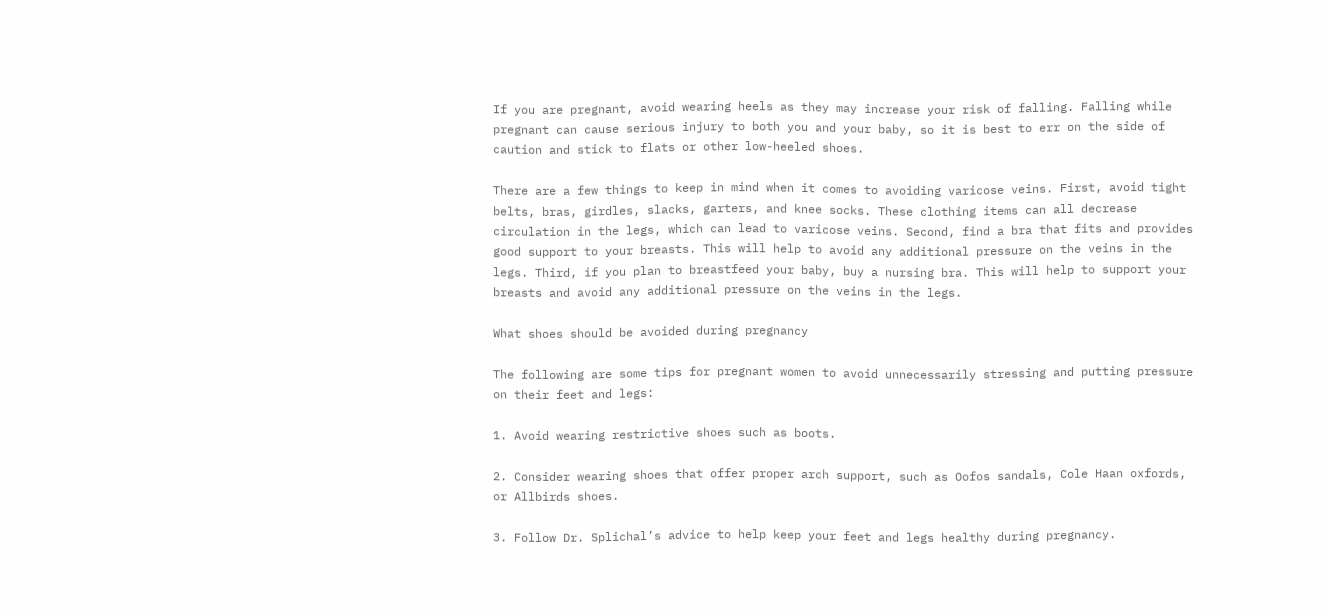If you are pregnant, avoid wearing heels as they may increase your risk of falling. Falling while pregnant can cause serious injury to both you and your baby, so it is best to err on the side of caution and stick to flats or other low-heeled shoes.

There are a few things to keep in mind when it comes to avoiding varicose veins. First, avoid tight belts, bras, girdles, slacks, garters, and knee socks. These clothing items can all decrease circulation in the legs, which can lead to varicose veins. Second, find a bra that fits and provides good support to your breasts. This will help to avoid any additional pressure on the veins in the legs. Third, if you plan to breastfeed your baby, buy a nursing bra. This will help to support your breasts and avoid any additional pressure on the veins in the legs.

What shoes should be avoided during pregnancy

The following are some tips for pregnant women to avoid unnecessarily stressing and putting pressure on their feet and legs:

1. Avoid wearing restrictive shoes such as boots.

2. Consider wearing shoes that offer proper arch support, such as Oofos sandals, Cole Haan oxfords, or Allbirds shoes.

3. Follow Dr. Splichal’s advice to help keep your feet and legs healthy during pregnancy.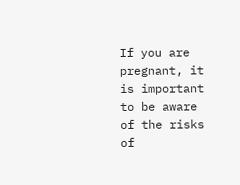If you are pregnant, it is important to be aware of the risks of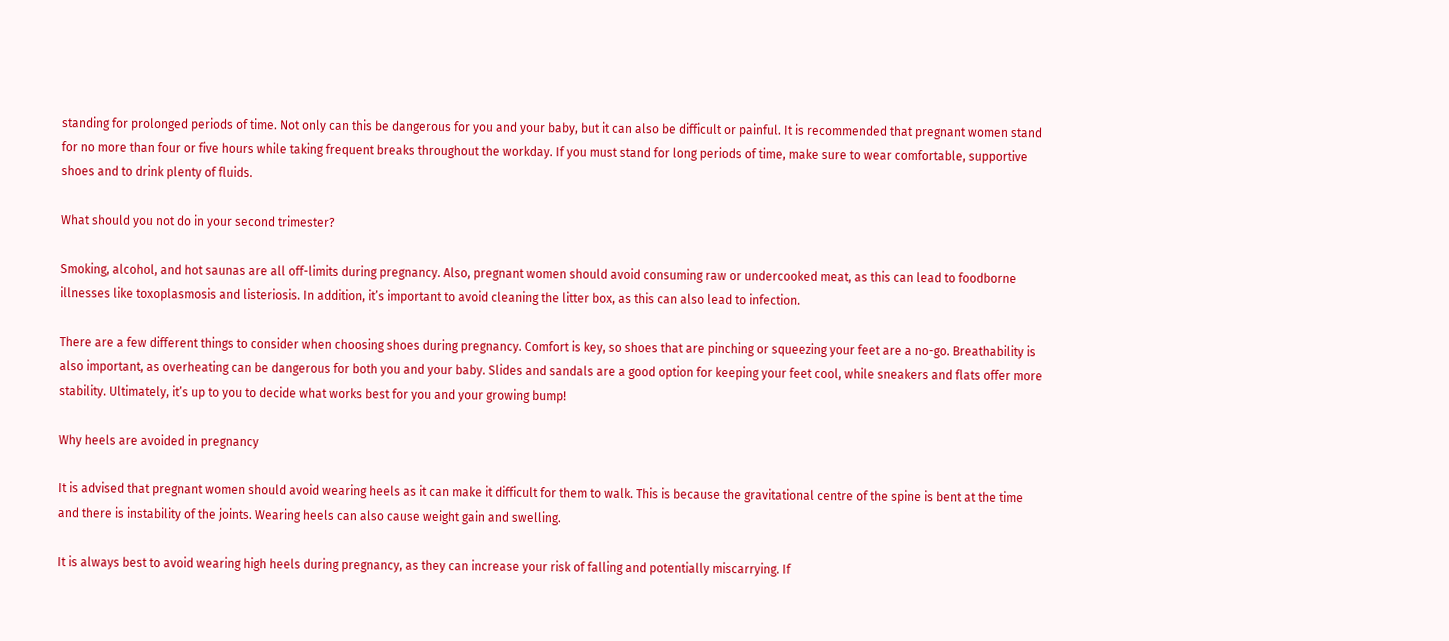standing for prolonged periods of time. Not only can this be dangerous for you and your baby, but it can also be difficult or painful. It is recommended that pregnant women stand for no more than four or five hours while taking frequent breaks throughout the workday. If you must stand for long periods of time, make sure to wear comfortable, supportive shoes and to drink plenty of fluids.

What should you not do in your second trimester?

Smoking, alcohol, and hot saunas are all off-limits during pregnancy. Also, pregnant women should avoid consuming raw or undercooked meat, as this can lead to foodborne illnesses like toxoplasmosis and listeriosis. In addition, it’s important to avoid cleaning the litter box, as this can also lead to infection.

There are a few different things to consider when choosing shoes during pregnancy. Comfort is key, so shoes that are pinching or squeezing your feet are a no-go. Breathability is also important, as overheating can be dangerous for both you and your baby. Slides and sandals are a good option for keeping your feet cool, while sneakers and flats offer more stability. Ultimately, it’s up to you to decide what works best for you and your growing bump!

Why heels are avoided in pregnancy

It is advised that pregnant women should avoid wearing heels as it can make it difficult for them to walk. This is because the gravitational centre of the spine is bent at the time and there is instability of the joints. Wearing heels can also cause weight gain and swelling.

It is always best to avoid wearing high heels during pregnancy, as they can increase your risk of falling and potentially miscarrying. If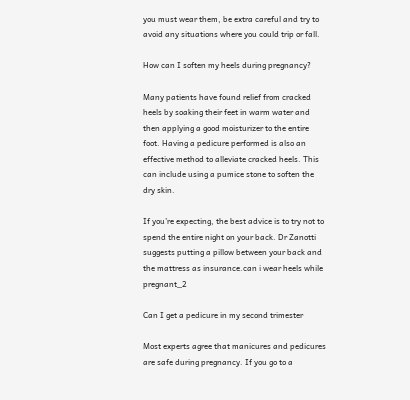you must wear them, be extra careful and try to avoid any situations where you could trip or fall.

How can I soften my heels during pregnancy?

Many patients have found relief from cracked heels by soaking their feet in warm water and then applying a good moisturizer to the entire foot. Having a pedicure performed is also an effective method to alleviate cracked heels. This can include using a pumice stone to soften the dry skin.

If you’re expecting, the best advice is to try not to spend the entire night on your back. Dr Zanotti suggests putting a pillow between your back and the mattress as insurance.can i wear heels while pregnant_2

Can I get a pedicure in my second trimester

Most experts agree that manicures and pedicures are safe during pregnancy. If you go to a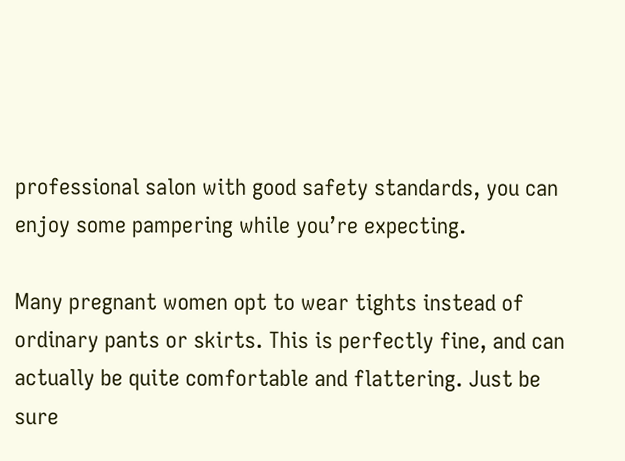professional salon with good safety standards, you can enjoy some pampering while you’re expecting.

Many pregnant women opt to wear tights instead of ordinary pants or skirts. This is perfectly fine, and can actually be quite comfortable and flattering. Just be sure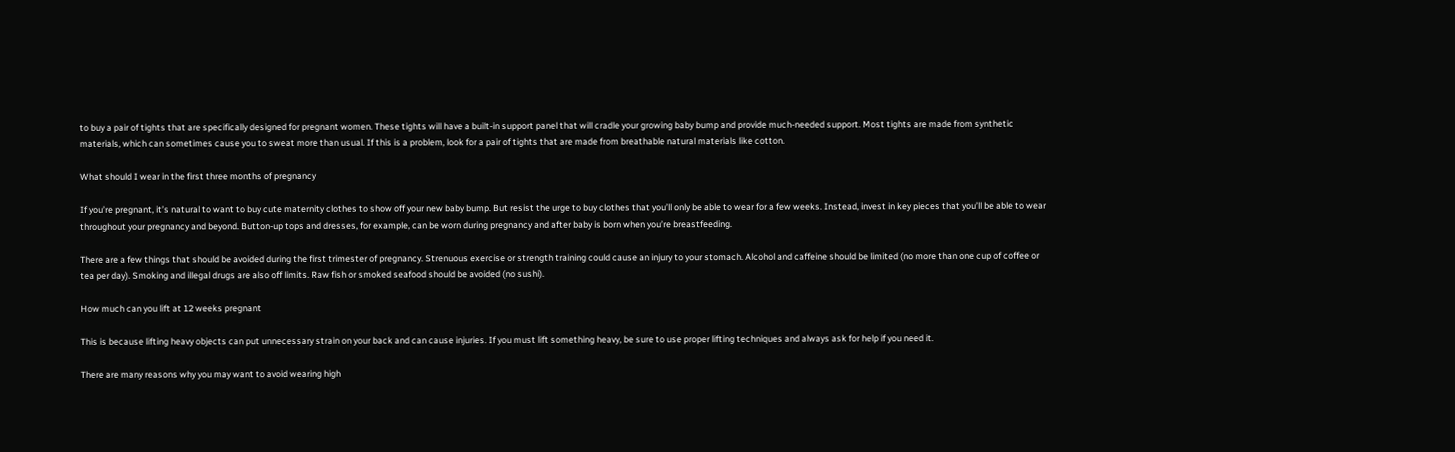to buy a pair of tights that are specifically designed for pregnant women. These tights will have a built-in support panel that will cradle your growing baby bump and provide much-needed support. Most tights are made from synthetic materials, which can sometimes cause you to sweat more than usual. If this is a problem, look for a pair of tights that are made from breathable natural materials like cotton.

What should I wear in the first three months of pregnancy

If you’re pregnant, it’s natural to want to buy cute maternity clothes to show off your new baby bump. But resist the urge to buy clothes that you’ll only be able to wear for a few weeks. Instead, invest in key pieces that you’ll be able to wear throughout your pregnancy and beyond. Button-up tops and dresses, for example, can be worn during pregnancy and after baby is born when you’re breastfeeding.

There are a few things that should be avoided during the first trimester of pregnancy. Strenuous exercise or strength training could cause an injury to your stomach. Alcohol and caffeine should be limited (no more than one cup of coffee or tea per day). Smoking and illegal drugs are also off limits. Raw fish or smoked seafood should be avoided (no sushi).

How much can you lift at 12 weeks pregnant

This is because lifting heavy objects can put unnecessary strain on your back and can cause injuries. If you must lift something heavy, be sure to use proper lifting techniques and always ask for help if you need it.

There are many reasons why you may want to avoid wearing high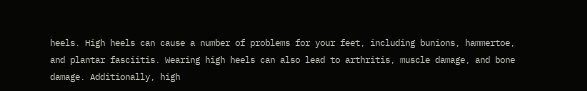heels. High heels can cause a number of problems for your feet, including bunions, hammertoe, and plantar fasciitis. Wearing high heels can also lead to arthritis, muscle damage, and bone damage. Additionally, high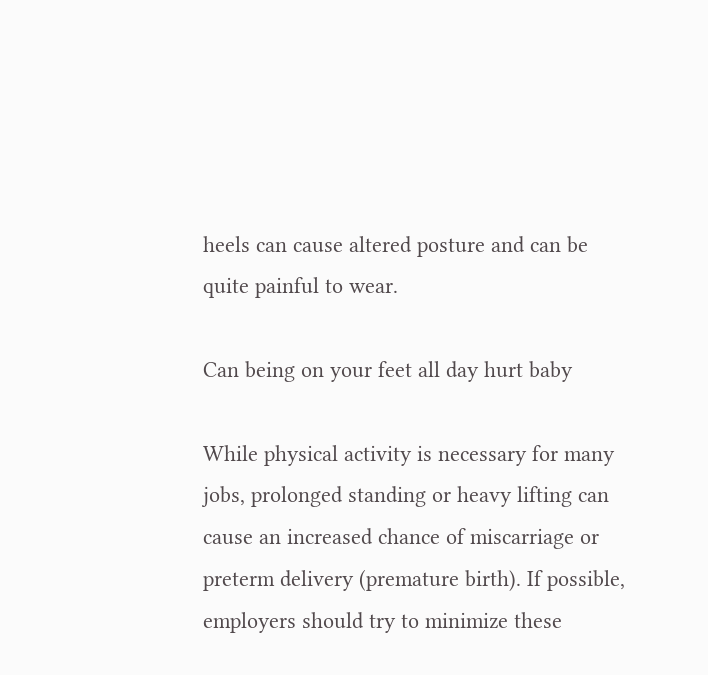heels can cause altered posture and can be quite painful to wear.

Can being on your feet all day hurt baby

While physical activity is necessary for many jobs, prolonged standing or heavy lifting can cause an increased chance of miscarriage or preterm delivery (premature birth). If possible, employers should try to minimize these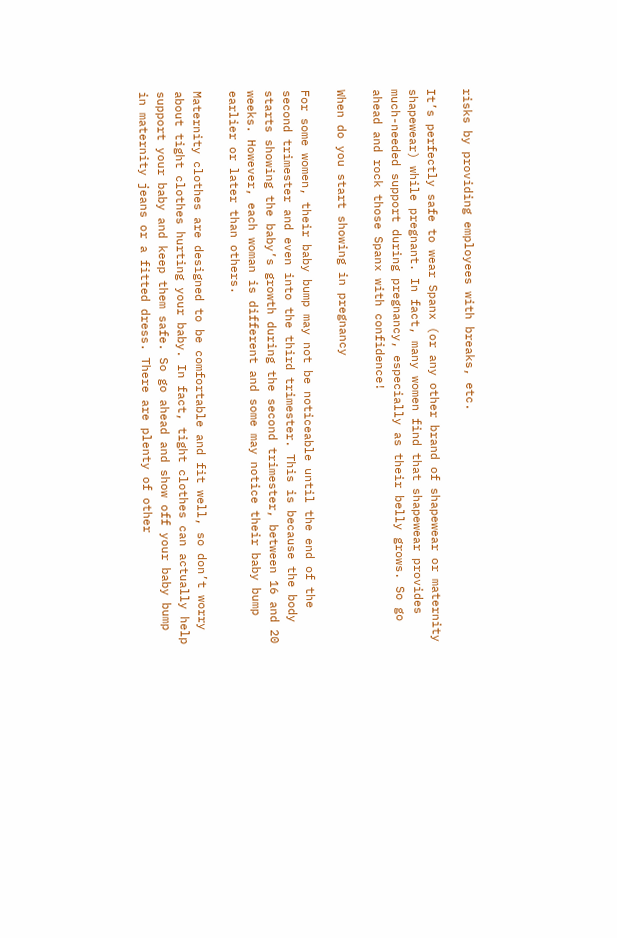risks by providing employees with breaks, etc.

It’s perfectly safe to wear Spanx (or any other brand of shapewear or maternity shapewear) while pregnant. In fact, many women find that shapewear provides much-needed support during pregnancy, especially as their belly grows. So go ahead and rock those Spanx with confidence!

When do you start showing in pregnancy

For some women, their baby bump may not be noticeable until the end of the second trimester and even into the third trimester. This is because the body starts showing the baby’s growth during the second trimester, between 16 and 20 weeks. However, each woman is different and some may notice their baby bump earlier or later than others.

Maternity clothes are designed to be comfortable and fit well, so don’t worry about tight clothes hurting your baby. In fact, tight clothes can actually help support your baby and keep them safe. So go ahead and show off your baby bump in maternity jeans or a fitted dress. There are plenty of other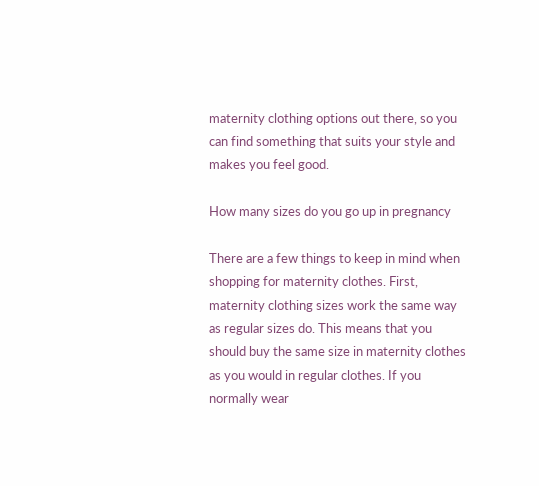maternity clothing options out there, so you can find something that suits your style and makes you feel good.

How many sizes do you go up in pregnancy

There are a few things to keep in mind when shopping for maternity clothes. First, maternity clothing sizes work the same way as regular sizes do. This means that you should buy the same size in maternity clothes as you would in regular clothes. If you normally wear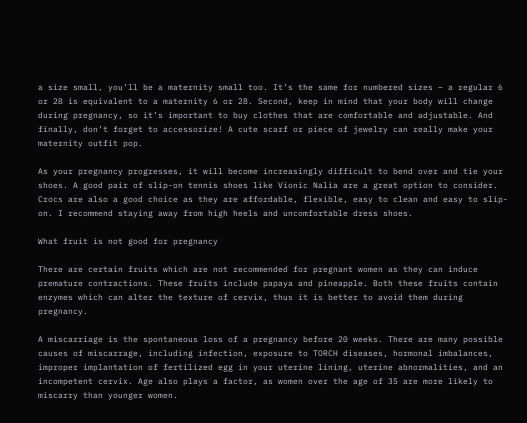a size small, you’ll be a maternity small too. It’s the same for numbered sizes – a regular 6 or 28 is equivalent to a maternity 6 or 28. Second, keep in mind that your body will change during pregnancy, so it’s important to buy clothes that are comfortable and adjustable. And finally, don’t forget to accessorize! A cute scarf or piece of jewelry can really make your maternity outfit pop.

As your pregnancy progresses, it will become increasingly difficult to bend over and tie your shoes. A good pair of slip-on tennis shoes like Vionic Nalia are a great option to consider. Crocs are also a good choice as they are affordable, flexible, easy to clean and easy to slip-on. I recommend staying away from high heels and uncomfortable dress shoes.

What fruit is not good for pregnancy

There are certain fruits which are not recommended for pregnant women as they can induce premature contractions. These fruits include papaya and pineapple. Both these fruits contain enzymes which can alter the texture of cervix, thus it is better to avoid them during pregnancy.

A miscarriage is the spontaneous loss of a pregnancy before 20 weeks. There are many possible causes of miscarrage, including infection, exposure to TORCH diseases, hormonal imbalances, improper implantation of fertilized egg in your uterine lining, uterine abnormalities, and an incompetent cervix. Age also plays a factor, as women over the age of 35 are more likely to miscarry than younger women.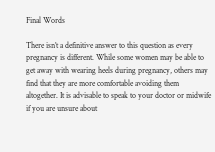Final Words

There isn’t a definitive answer to this question as every pregnancy is different. While some women may be able to get away with wearing heels during pregnancy, others may find that they are more comfortable avoiding them altogether. It is advisable to speak to your doctor or midwife if you are unsure about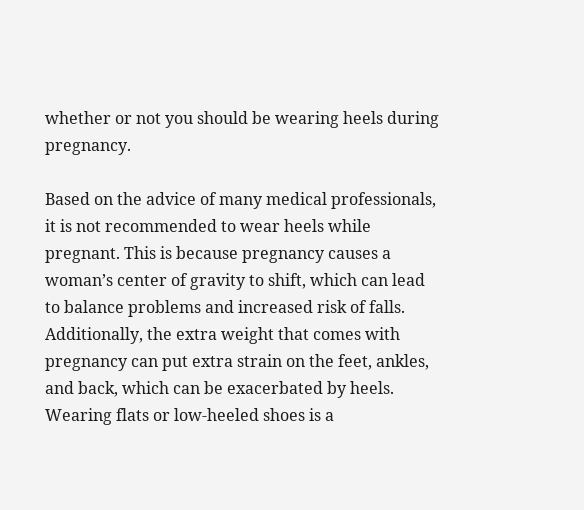whether or not you should be wearing heels during pregnancy.

Based on the advice of many medical professionals, it is not recommended to wear heels while pregnant. This is because pregnancy causes a woman’s center of gravity to shift, which can lead to balance problems and increased risk of falls. Additionally, the extra weight that comes with pregnancy can put extra strain on the feet, ankles, and back, which can be exacerbated by heels. Wearing flats or low-heeled shoes is a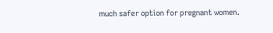much safer option for pregnant women.